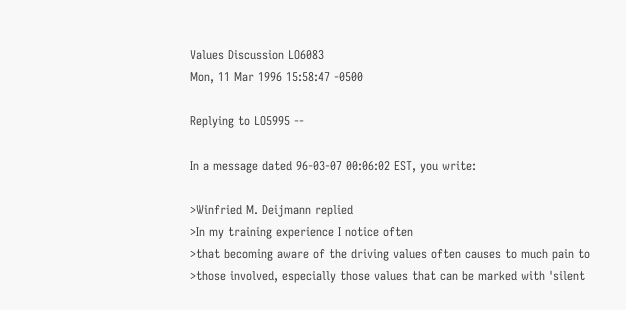Values Discussion LO6083
Mon, 11 Mar 1996 15:58:47 -0500

Replying to LO5995 --

In a message dated 96-03-07 00:06:02 EST, you write:

>Winfried M. Deijmann replied
>In my training experience I notice often
>that becoming aware of the driving values often causes to much pain to
>those involved, especially those values that can be marked with 'silent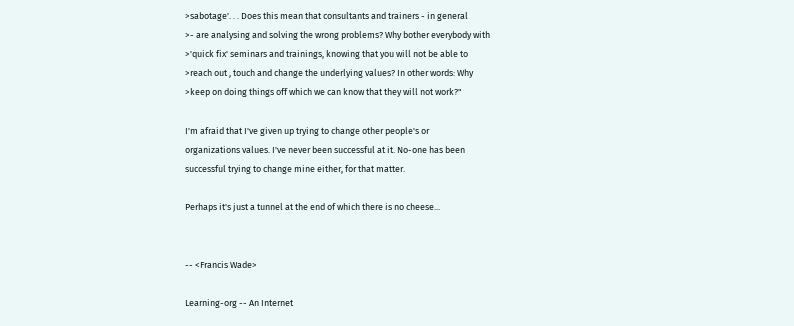>sabotage'. . . Does this mean that consultants and trainers - in general
>- are analysing and solving the wrong problems? Why bother everybody with
>'quick fix' seminars and trainings, knowing that you will not be able to
>reach out , touch and change the underlying values? In other words: Why
>keep on doing things off which we can know that they will not work?"

I'm afraid that I've given up trying to change other people's or
organizations values. I've never been successful at it. No-one has been
successful trying to change mine either, for that matter.

Perhaps it's just a tunnel at the end of which there is no cheese...


-- <Francis Wade>

Learning-org -- An Internet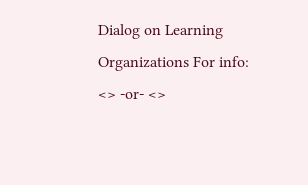Dialog on Learning Organizations For info: <> -or- <>